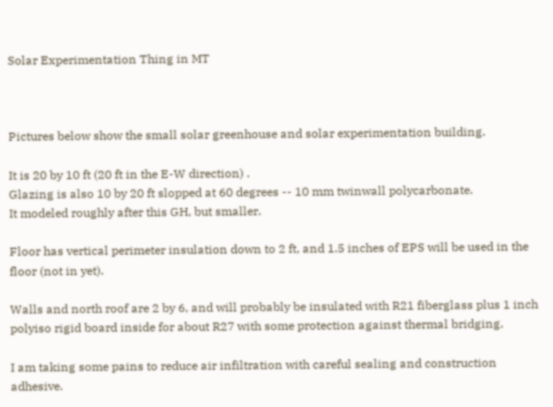Solar Experimentation Thing in MT



Pictures below show the small solar greenhouse and solar experimentation building.

It is 20 by 10 ft (20 ft in the E-W direction) .
Glazing is also 10 by 20 ft slopped at 60 degrees -- 10 mm twinwall polycarbonate.
It modeled roughly after this GH, but smaller.

Floor has vertical perimeter insulation down to 2 ft, and 1.5 inches of EPS will be used in the floor (not in yet).

Walls and north roof are 2 by 6, and will probably be insulated with R21 fiberglass plus 1 inch polyiso rigid board inside for about R27 with some protection against thermal bridging.

I am taking some pains to reduce air infiltration with careful sealing and construction adhesive.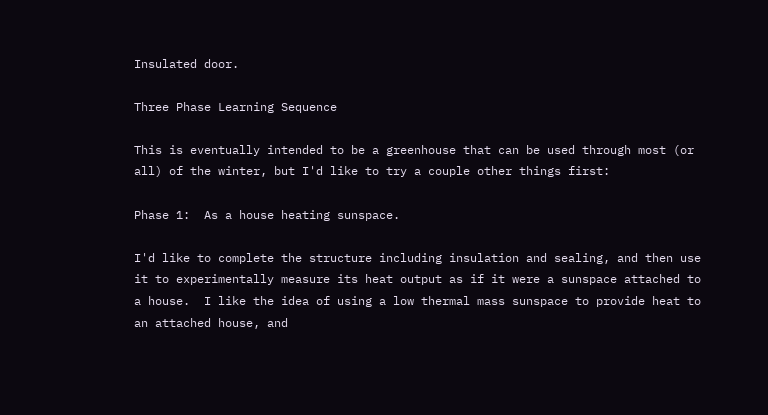Insulated door.

Three Phase Learning Sequence

This is eventually intended to be a greenhouse that can be used through most (or all) of the winter, but I'd like to try a couple other things first:

Phase 1:  As a house heating sunspace.

I'd like to complete the structure including insulation and sealing, and then use it to experimentally measure its heat output as if it were a sunspace attached to a house.  I like the idea of using a low thermal mass sunspace to provide heat to an attached house, and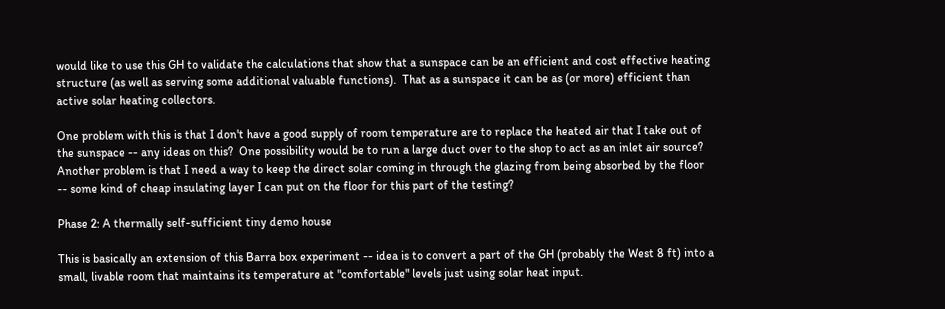would like to use this GH to validate the calculations that show that a sunspace can be an efficient and cost effective heating structure (as well as serving some additional valuable functions).  That as a sunspace it can be as (or more) efficient than active solar heating collectors.

One problem with this is that I don't have a good supply of room temperature are to replace the heated air that I take out of the sunspace -- any ideas on this?  One possibility would be to run a large duct over to the shop to act as an inlet air source?
Another problem is that I need a way to keep the direct solar coming in through the glazing from being absorbed by the floor -- some kind of cheap insulating layer I can put on the floor for this part of the testing?

Phase 2: A thermally self-sufficient tiny demo house

This is basically an extension of this Barra box experiment -- idea is to convert a part of the GH (probably the West 8 ft) into a small, livable room that maintains its temperature at "comfortable" levels just using solar heat input.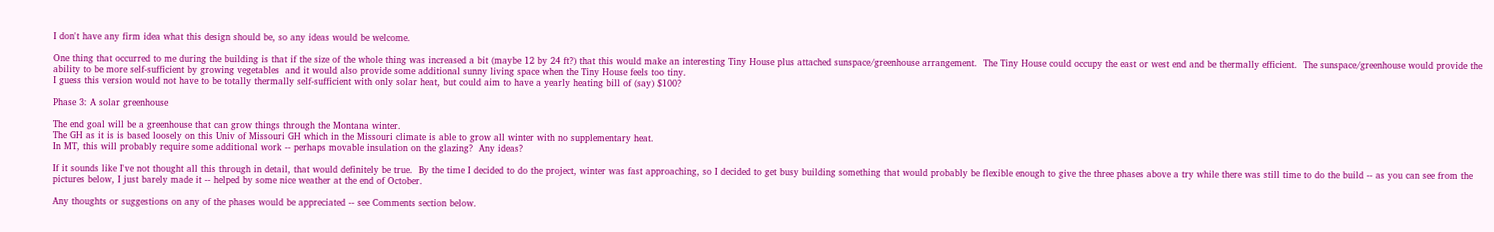I don't have any firm idea what this design should be, so any ideas would be welcome.

One thing that occurred to me during the building is that if the size of the whole thing was increased a bit (maybe 12 by 24 ft?) that this would make an interesting Tiny House plus attached sunspace/greenhouse arrangement.  The Tiny House could occupy the east or west end and be thermally efficient.  The sunspace/greenhouse would provide the ability to be more self-sufficient by growing vegetables  and it would also provide some additional sunny living space when the Tiny House feels too tiny.
I guess this version would not have to be totally thermally self-sufficient with only solar heat, but could aim to have a yearly heating bill of (say) $100?

Phase 3: A solar greenhouse

The end goal will be a greenhouse that can grow things through the Montana winter.
The GH as it is is based loosely on this Univ of Missouri GH which in the Missouri climate is able to grow all winter with no supplementary heat.
In MT, this will probably require some additional work -- perhaps movable insulation on the glazing?  Any ideas?

If it sounds like I've not thought all this through in detail, that would definitely be true.  By the time I decided to do the project, winter was fast approaching, so I decided to get busy building something that would probably be flexible enough to give the three phases above a try while there was still time to do the build -- as you can see from the pictures below, I just barely made it -- helped by some nice weather at the end of October.

Any thoughts or suggestions on any of the phases would be appreciated -- see Comments section below.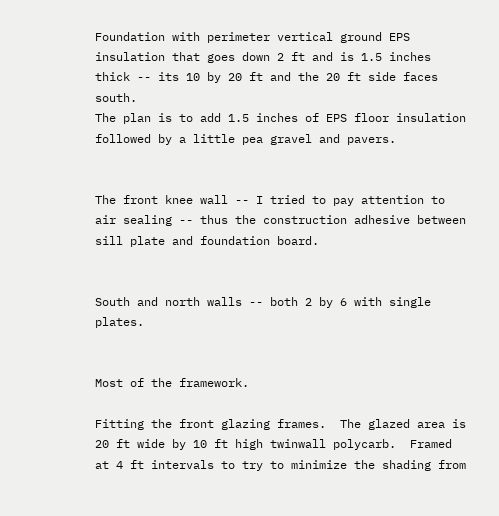Foundation with perimeter vertical ground EPS insulation that goes down 2 ft and is 1.5 inches thick -- its 10 by 20 ft and the 20 ft side faces south.
The plan is to add 1.5 inches of EPS floor insulation followed by a little pea gravel and pavers.


The front knee wall -- I tried to pay attention to air sealing -- thus the construction adhesive between sill plate and foundation board.


South and north walls -- both 2 by 6 with single plates.


Most of the framework.

Fitting the front glazing frames.  The glazed area is 20 ft wide by 10 ft high twinwall polycarb.  Framed at 4 ft intervals to try to minimize the shading from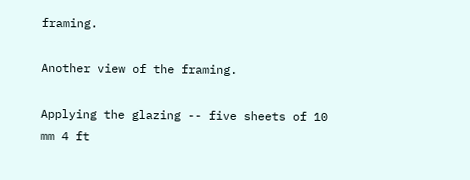framing.

Another view of the framing.

Applying the glazing -- five sheets of 10 mm 4 ft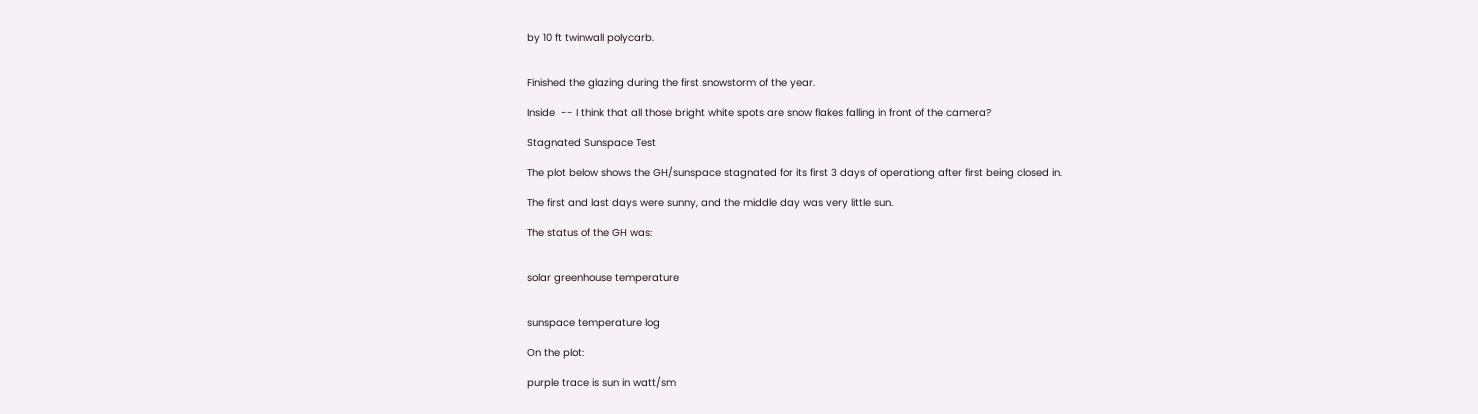by 10 ft twinwall polycarb.


Finished the glazing during the first snowstorm of the year.

Inside  -- I think that all those bright white spots are snow flakes falling in front of the camera?

Stagnated Sunspace Test

The plot below shows the GH/sunspace stagnated for its first 3 days of operationg after first being closed in.

The first and last days were sunny, and the middle day was very little sun.

The status of the GH was:


solar greenhouse temperature


sunspace temperature log

On the plot:

purple trace is sun in watt/sm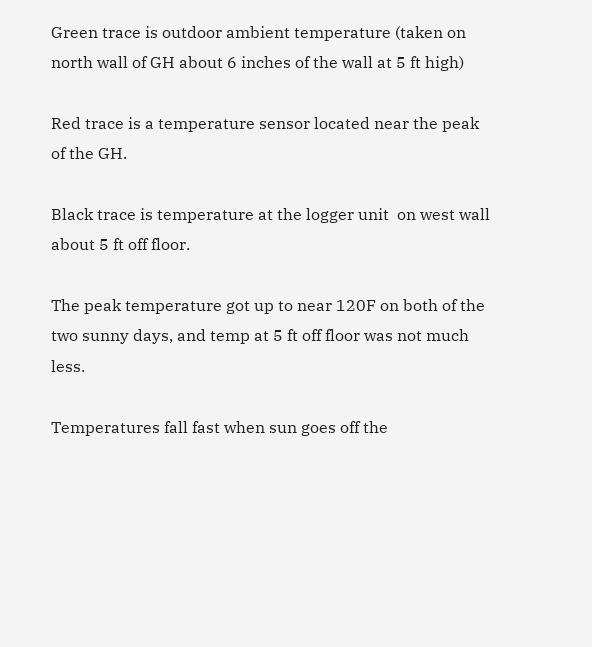Green trace is outdoor ambient temperature (taken on north wall of GH about 6 inches of the wall at 5 ft high)

Red trace is a temperature sensor located near the peak of the GH.

Black trace is temperature at the logger unit  on west wall about 5 ft off floor.

The peak temperature got up to near 120F on both of the two sunny days, and temp at 5 ft off floor was not much less.

Temperatures fall fast when sun goes off the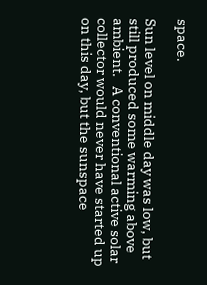space.

Sun level on middle day was low, but still produced some warming above ambient.   A conventional active solar collector would never have started up on this day, but the sunspace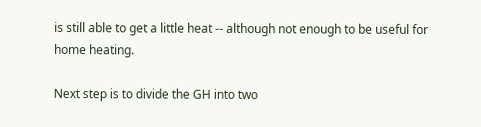is still able to get a little heat -- although not enough to be useful for home heating.

Next step is to divide the GH into two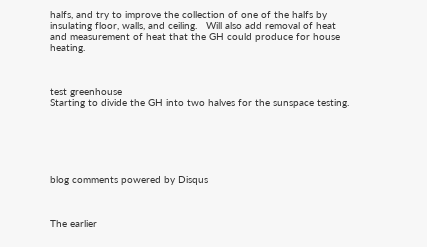halfs, and try to improve the collection of one of the halfs by insulating floor, walls, and ceiling.   Will also add removal of heat and measurement of heat that the GH could produce for house heating.



test greenhouse
Starting to divide the GH into two halves for the sunspace testing.






blog comments powered by Disqus



The earlier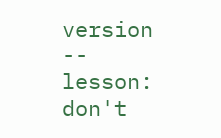version -- lesson: don't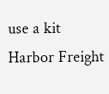use a kit Harbor Freight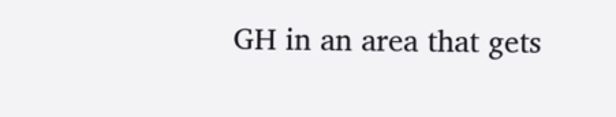GH in an area that gets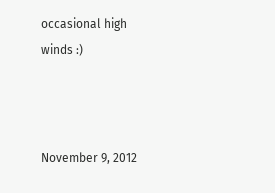occasional high winds :)



November 9, 2012